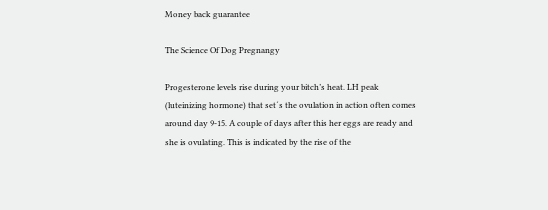Money back guarantee

The Science Of Dog Pregnangy

Progesterone levels rise during your bitch’s heat. LH peak (luteinizing hormone) that set´s the ovulation in action often comes around day 9-15. A couple of days after this her eggs are ready and she is ovulating. This is indicated by the rise of the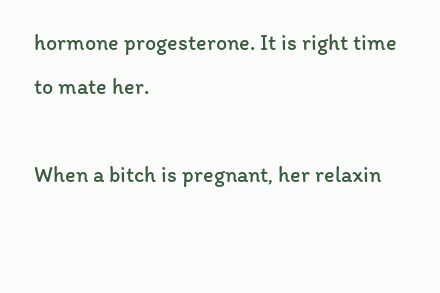hormone progesterone. It is right time to mate her.

When a bitch is pregnant, her relaxin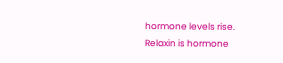hormone levels rise. Relaxin is hormone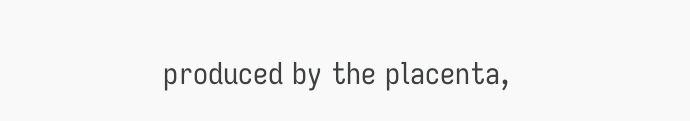produced by the placenta,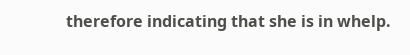therefore indicating that she is in whelp.